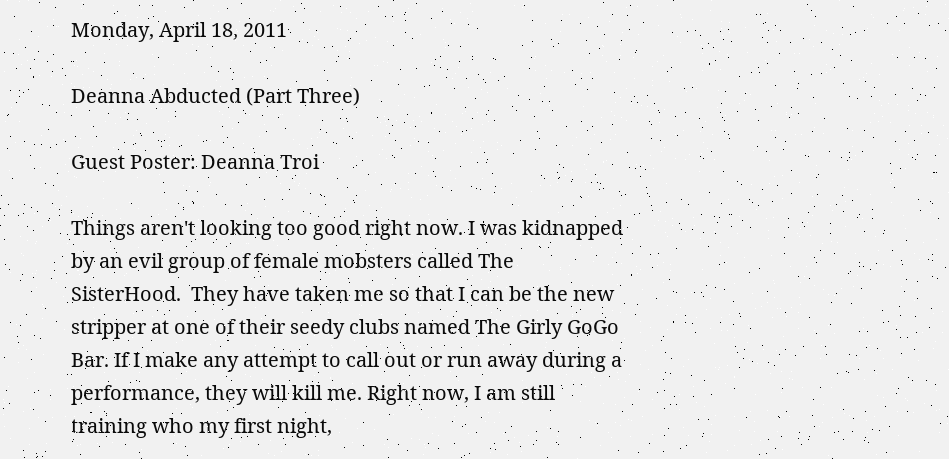Monday, April 18, 2011

Deanna Abducted (Part Three)

Guest Poster: Deanna Troi

Things aren't looking too good right now. I was kidnapped by an evil group of female mobsters called The SisterHood.  They have taken me so that I can be the new stripper at one of their seedy clubs named The Girly GoGo Bar. If I make any attempt to call out or run away during a performance, they will kill me. Right now, I am still training who my first night,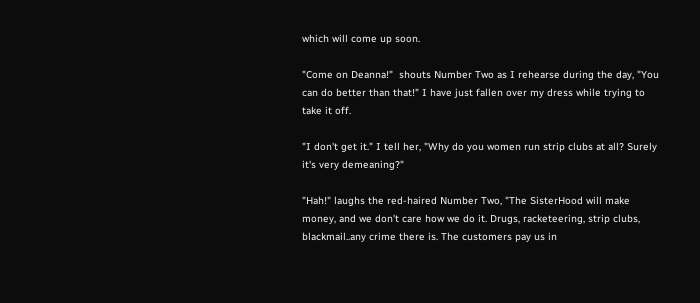which will come up soon.

"Come on Deanna!"  shouts Number Two as I rehearse during the day, "You can do better than that!" I have just fallen over my dress while trying to take it off.

"I don't get it." I tell her, "Why do you women run strip clubs at all? Surely it's very demeaning?"

"Hah!" laughs the red-haired Number Two, "The SisterHood will make money, and we don't care how we do it. Drugs, racketeering, strip clubs, blackmail..any crime there is. The customers pay us in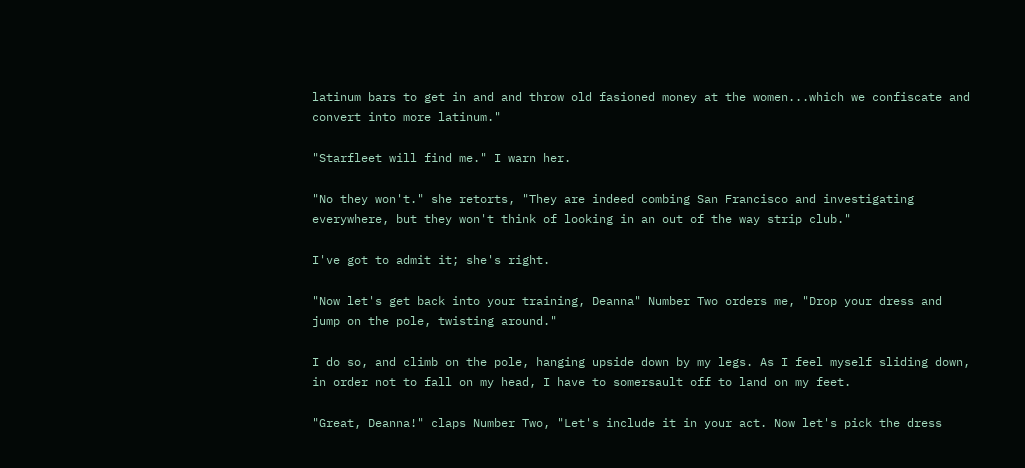latinum bars to get in and and throw old fasioned money at the women...which we confiscate and convert into more latinum."

"Starfleet will find me." I warn her.

"No they won't." she retorts, "They are indeed combing San Francisco and investigating everywhere, but they won't think of looking in an out of the way strip club."

I've got to admit it; she's right.

"Now let's get back into your training, Deanna" Number Two orders me, "Drop your dress and jump on the pole, twisting around."

I do so, and climb on the pole, hanging upside down by my legs. As I feel myself sliding down, in order not to fall on my head, I have to somersault off to land on my feet.

"Great, Deanna!" claps Number Two, "Let's include it in your act. Now let's pick the dress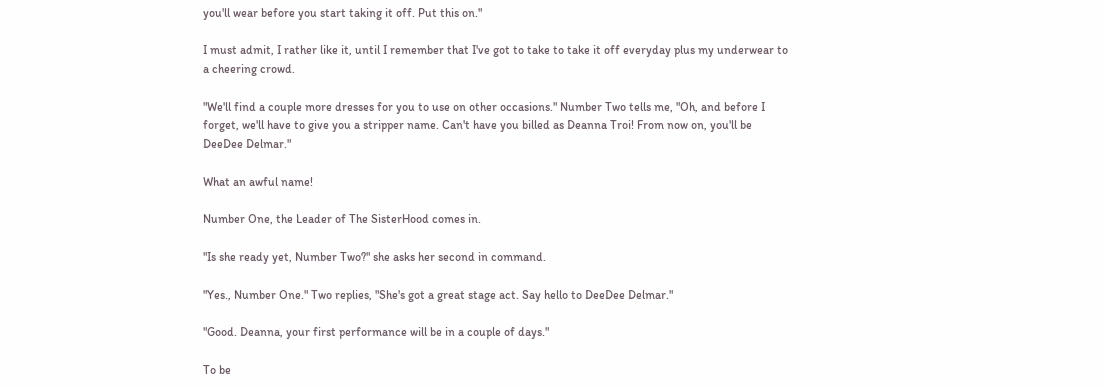you'll wear before you start taking it off. Put this on."

I must admit, I rather like it, until I remember that I've got to take to take it off everyday plus my underwear to a cheering crowd.

"We'll find a couple more dresses for you to use on other occasions." Number Two tells me, "Oh, and before I forget, we'll have to give you a stripper name. Can't have you billed as Deanna Troi! From now on, you'll be DeeDee Delmar."

What an awful name!

Number One, the Leader of The SisterHood comes in.

"Is she ready yet, Number Two?" she asks her second in command.

"Yes., Number One." Two replies, "She's got a great stage act. Say hello to DeeDee Delmar."

"Good. Deanna, your first performance will be in a couple of days."

To be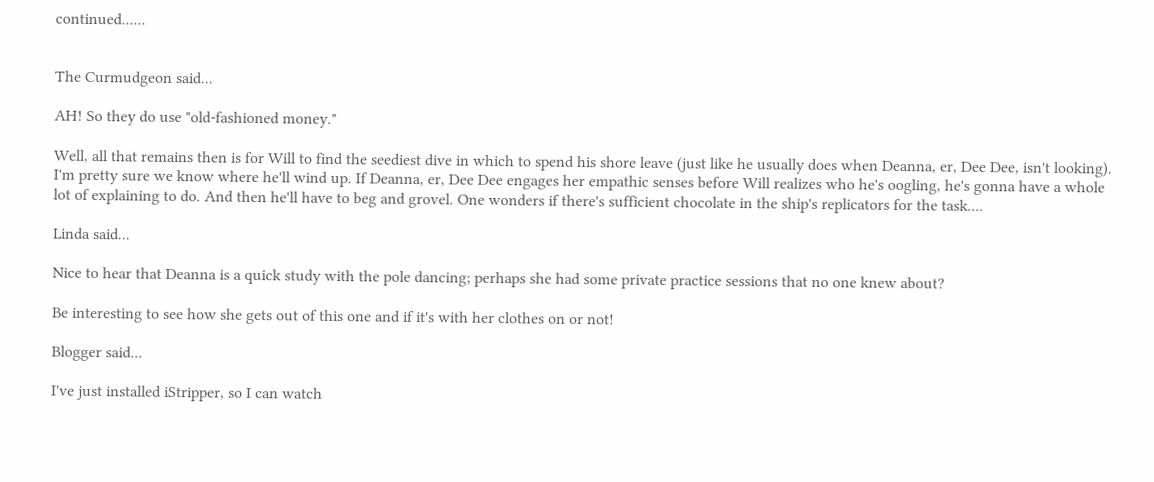continued......


The Curmudgeon said...

AH! So they do use "old-fashioned money."

Well, all that remains then is for Will to find the seediest dive in which to spend his shore leave (just like he usually does when Deanna, er, Dee Dee, isn't looking). I'm pretty sure we know where he'll wind up. If Deanna, er, Dee Dee engages her empathic senses before Will realizes who he's oogling, he's gonna have a whole lot of explaining to do. And then he'll have to beg and grovel. One wonders if there's sufficient chocolate in the ship's replicators for the task....

Linda said...

Nice to hear that Deanna is a quick study with the pole dancing; perhaps she had some private practice sessions that no one knew about?

Be interesting to see how she gets out of this one and if it's with her clothes on or not!

Blogger said...

I've just installed iStripper, so I can watch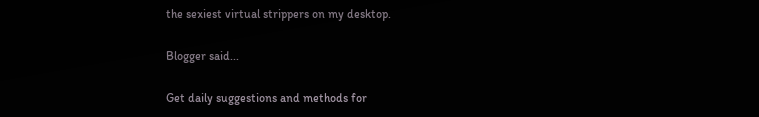the sexiest virtual strippers on my desktop.

Blogger said...

Get daily suggestions and methods for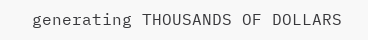generating THOUSANDS OF DOLLARS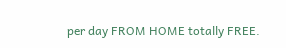per day FROM HOME totally FREE.